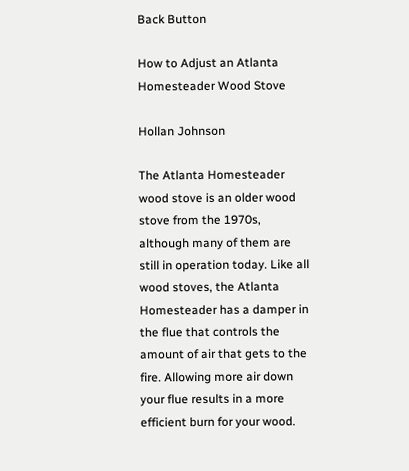Back Button

How to Adjust an Atlanta Homesteader Wood Stove

Hollan Johnson

The Atlanta Homesteader wood stove is an older wood stove from the 1970s, although many of them are still in operation today. Like all wood stoves, the Atlanta Homesteader has a damper in the flue that controls the amount of air that gets to the fire. Allowing more air down your flue results in a more efficient burn for your wood.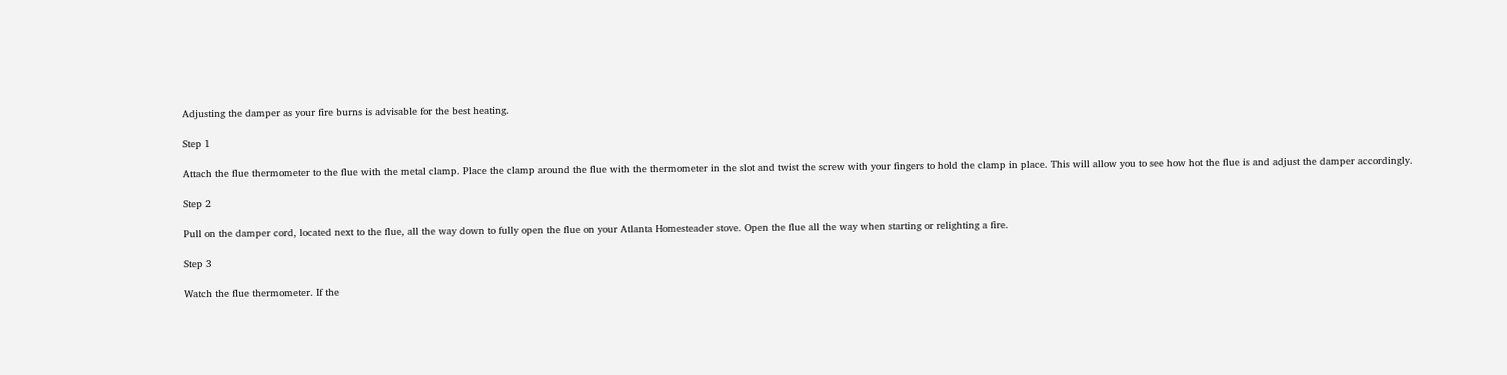Adjusting the damper as your fire burns is advisable for the best heating.

Step 1

Attach the flue thermometer to the flue with the metal clamp. Place the clamp around the flue with the thermometer in the slot and twist the screw with your fingers to hold the clamp in place. This will allow you to see how hot the flue is and adjust the damper accordingly.

Step 2

Pull on the damper cord, located next to the flue, all the way down to fully open the flue on your Atlanta Homesteader stove. Open the flue all the way when starting or relighting a fire.

Step 3

Watch the flue thermometer. If the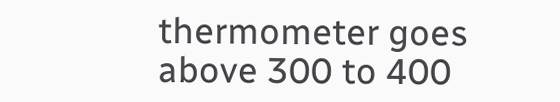thermometer goes above 300 to 400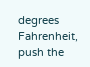degrees Fahrenheit, push the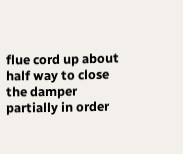flue cord up about half way to close the damper partially in order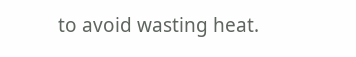to avoid wasting heat.